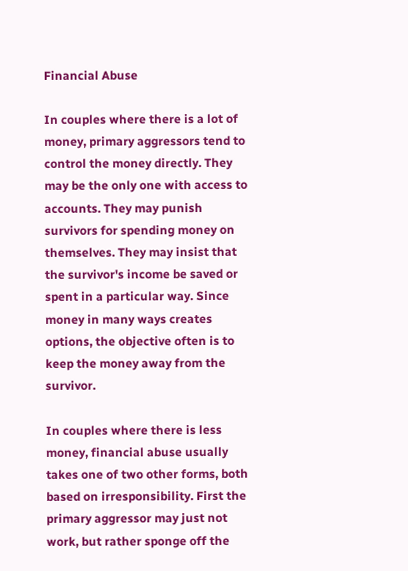Financial Abuse

In couples where there is a lot of money, primary aggressors tend to control the money directly. They may be the only one with access to accounts. They may punish survivors for spending money on themselves. They may insist that the survivor's income be saved or spent in a particular way. Since money in many ways creates options, the objective often is to keep the money away from the survivor.

In couples where there is less money, financial abuse usually takes one of two other forms, both based on irresponsibility. First the primary aggressor may just not work, but rather sponge off the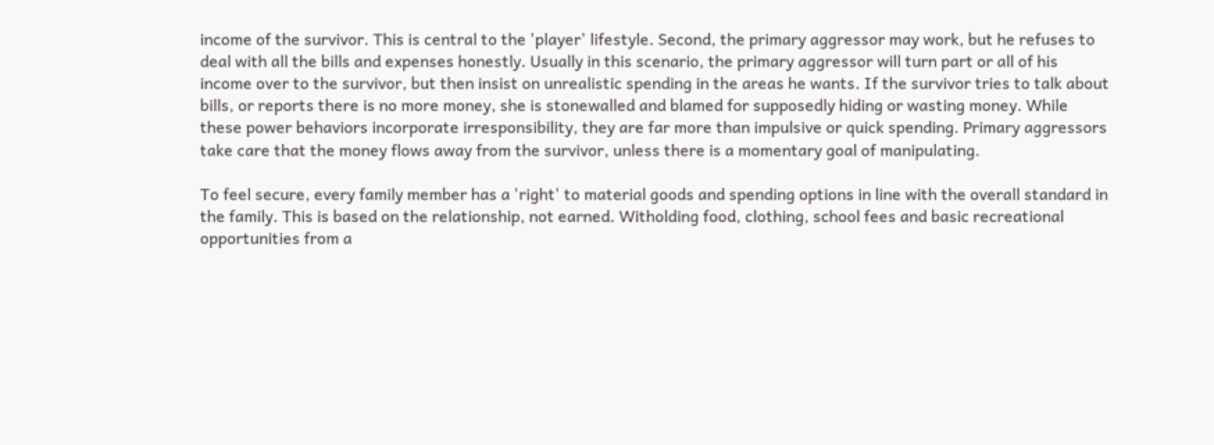income of the survivor. This is central to the 'player' lifestyle. Second, the primary aggressor may work, but he refuses to deal with all the bills and expenses honestly. Usually in this scenario, the primary aggressor will turn part or all of his income over to the survivor, but then insist on unrealistic spending in the areas he wants. If the survivor tries to talk about bills, or reports there is no more money, she is stonewalled and blamed for supposedly hiding or wasting money. While these power behaviors incorporate irresponsibility, they are far more than impulsive or quick spending. Primary aggressors take care that the money flows away from the survivor, unless there is a momentary goal of manipulating.

To feel secure, every family member has a 'right' to material goods and spending options in line with the overall standard in the family. This is based on the relationship, not earned. Witholding food, clothing, school fees and basic recreational opportunities from a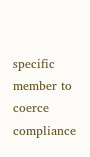specific member to coerce compliance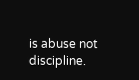is abuse not discipline.